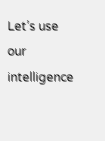Let’s use our intelligence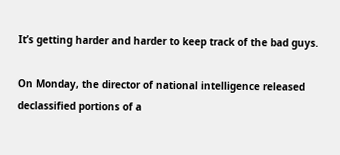It’s getting harder and harder to keep track of the bad guys.

On Monday, the director of national intelligence released declassified portions of a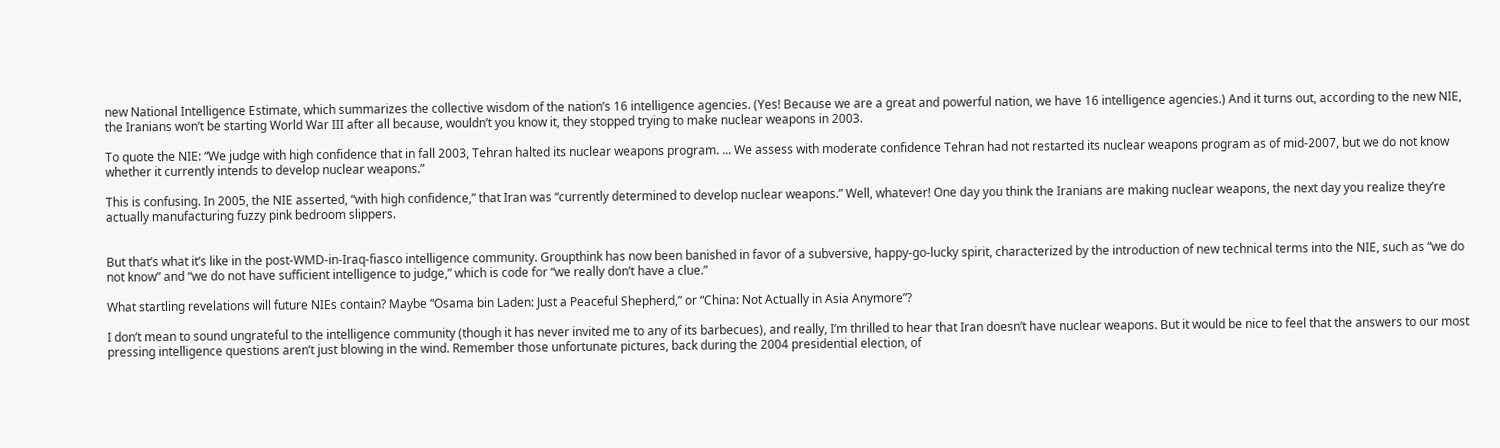new National Intelligence Estimate, which summarizes the collective wisdom of the nation’s 16 intelligence agencies. (Yes! Because we are a great and powerful nation, we have 16 intelligence agencies.) And it turns out, according to the new NIE, the Iranians won’t be starting World War III after all because, wouldn’t you know it, they stopped trying to make nuclear weapons in 2003.

To quote the NIE: “We judge with high confidence that in fall 2003, Tehran halted its nuclear weapons program. ... We assess with moderate confidence Tehran had not restarted its nuclear weapons program as of mid-2007, but we do not know whether it currently intends to develop nuclear weapons.”

This is confusing. In 2005, the NIE asserted, “with high confidence,” that Iran was “currently determined to develop nuclear weapons.” Well, whatever! One day you think the Iranians are making nuclear weapons, the next day you realize they’re actually manufacturing fuzzy pink bedroom slippers.


But that’s what it’s like in the post-WMD-in-Iraq-fiasco intelligence community. Groupthink has now been banished in favor of a subversive, happy-go-lucky spirit, characterized by the introduction of new technical terms into the NIE, such as “we do not know” and “we do not have sufficient intelligence to judge,” which is code for “we really don’t have a clue.”

What startling revelations will future NIEs contain? Maybe “Osama bin Laden: Just a Peaceful Shepherd,” or “China: Not Actually in Asia Anymore”?

I don’t mean to sound ungrateful to the intelligence community (though it has never invited me to any of its barbecues), and really, I’m thrilled to hear that Iran doesn’t have nuclear weapons. But it would be nice to feel that the answers to our most pressing intelligence questions aren’t just blowing in the wind. Remember those unfortunate pictures, back during the 2004 presidential election, of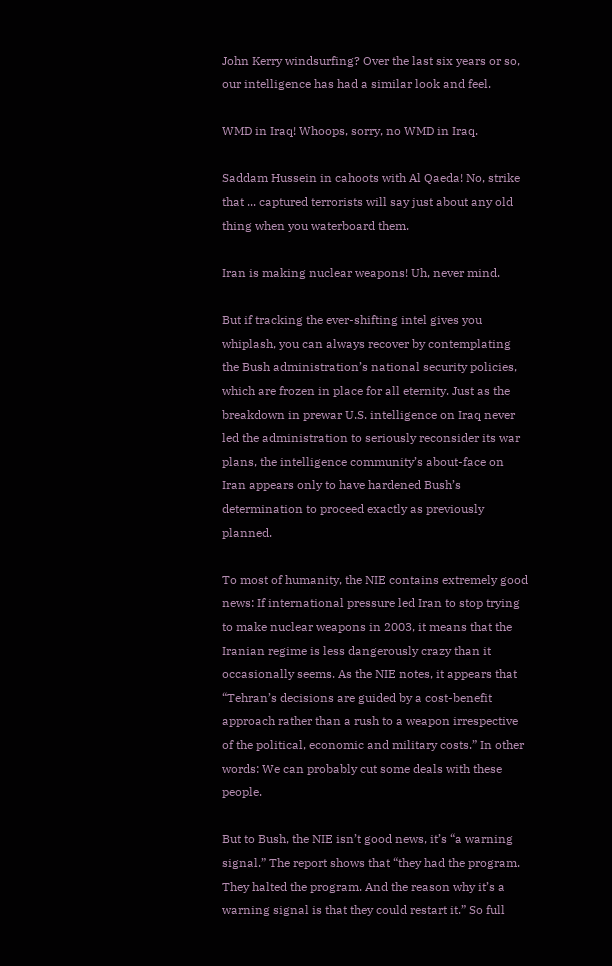John Kerry windsurfing? Over the last six years or so, our intelligence has had a similar look and feel.

WMD in Iraq! Whoops, sorry, no WMD in Iraq.

Saddam Hussein in cahoots with Al Qaeda! No, strike that ... captured terrorists will say just about any old thing when you waterboard them.

Iran is making nuclear weapons! Uh, never mind.

But if tracking the ever-shifting intel gives you whiplash, you can always recover by contemplating the Bush administration’s national security policies, which are frozen in place for all eternity. Just as the breakdown in prewar U.S. intelligence on Iraq never led the administration to seriously reconsider its war plans, the intelligence community’s about-face on Iran appears only to have hardened Bush’s determination to proceed exactly as previously planned.

To most of humanity, the NIE contains extremely good news: If international pressure led Iran to stop trying to make nuclear weapons in 2003, it means that the Iranian regime is less dangerously crazy than it occasionally seems. As the NIE notes, it appears that “Tehran’s decisions are guided by a cost-benefit approach rather than a rush to a weapon irrespective of the political, economic and military costs.” In other words: We can probably cut some deals with these people.

But to Bush, the NIE isn’t good news, it’s “a warning signal.” The report shows that “they had the program. They halted the program. And the reason why it’s a warning signal is that they could restart it.” So full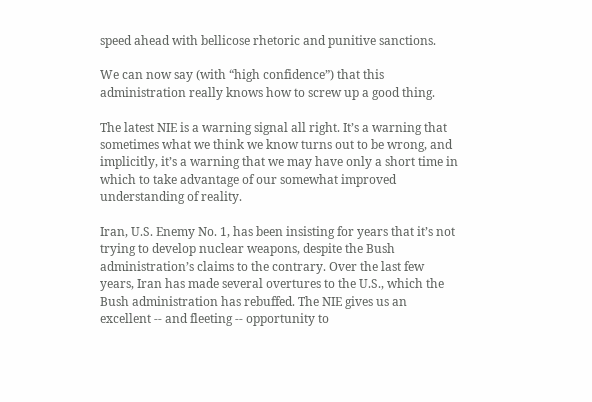speed ahead with bellicose rhetoric and punitive sanctions.

We can now say (with “high confidence”) that this administration really knows how to screw up a good thing.

The latest NIE is a warning signal all right. It’s a warning that sometimes what we think we know turns out to be wrong, and implicitly, it’s a warning that we may have only a short time in which to take advantage of our somewhat improved understanding of reality.

Iran, U.S. Enemy No. 1, has been insisting for years that it’s not trying to develop nuclear weapons, despite the Bush administration’s claims to the contrary. Over the last few years, Iran has made several overtures to the U.S., which the Bush administration has rebuffed. The NIE gives us an excellent -- and fleeting -- opportunity to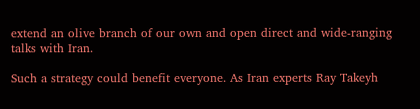extend an olive branch of our own and open direct and wide-ranging talks with Iran.

Such a strategy could benefit everyone. As Iran experts Ray Takeyh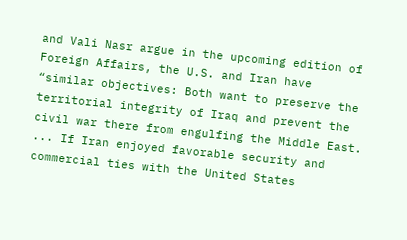and Vali Nasr argue in the upcoming edition of Foreign Affairs, the U.S. and Iran have “similar objectives: Both want to preserve the territorial integrity of Iraq and prevent the civil war there from engulfing the Middle East. ... If Iran enjoyed favorable security and commercial ties with the United States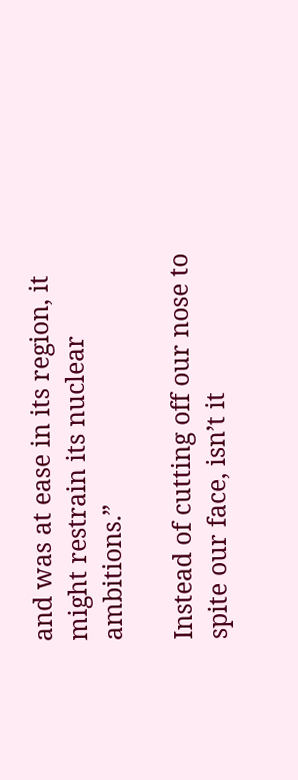and was at ease in its region, it might restrain its nuclear ambitions.”

Instead of cutting off our nose to spite our face, isn’t it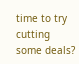time to try cutting some deals?